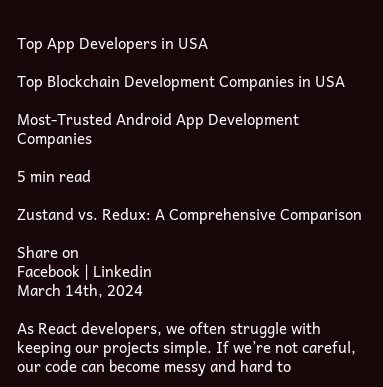Top App Developers in USA

Top Blockchain Development Companies in USA

Most-Trusted Android App Development Companies

5 min read

Zustand vs. Redux: A Comprehensive Comparison

Share on
Facebook | Linkedin
March 14th, 2024

As React developers, we often struggle with keeping our projects simple. If we’re not careful, our code can become messy and hard to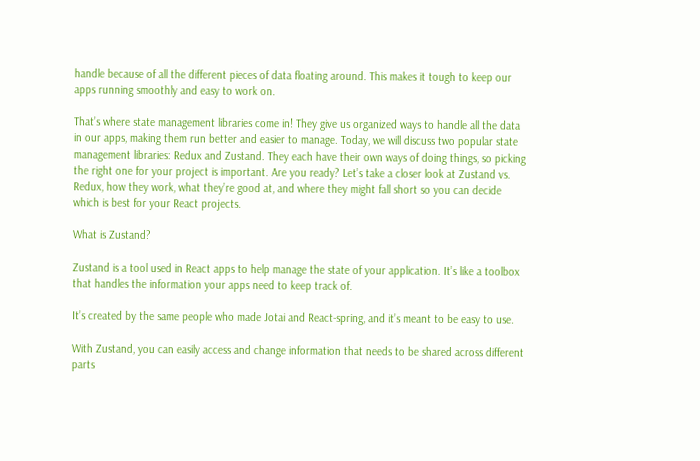handle because of all the different pieces of data floating around. This makes it tough to keep our apps running smoothly and easy to work on.

That’s where state management libraries come in! They give us organized ways to handle all the data in our apps, making them run better and easier to manage. Today, we will discuss two popular state management libraries: Redux and Zustand. They each have their own ways of doing things, so picking the right one for your project is important. Are you ready? Let’s take a closer look at Zustand vs. Redux, how they work, what they’re good at, and where they might fall short so you can decide which is best for your React projects.

What is Zustand?

Zustand is a tool used in React apps to help manage the state of your application. It’s like a toolbox that handles the information your apps need to keep track of.

It’s created by the same people who made Jotai and React-spring, and it’s meant to be easy to use.

With Zustand, you can easily access and change information that needs to be shared across different parts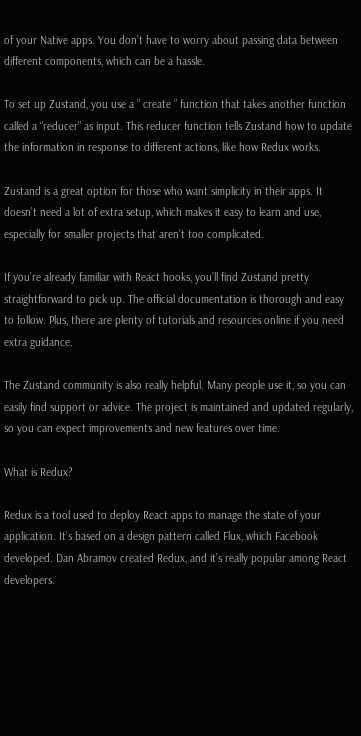of your Native apps. You don’t have to worry about passing data between different components, which can be a hassle.

To set up Zustand, you use a ” create ” function that takes another function called a “reducer” as input. This reducer function tells Zustand how to update the information in response to different actions, like how Redux works.

Zustand is a great option for those who want simplicity in their apps. It doesn’t need a lot of extra setup, which makes it easy to learn and use, especially for smaller projects that aren’t too complicated.

If you’re already familiar with React hooks, you’ll find Zustand pretty straightforward to pick up. The official documentation is thorough and easy to follow. Plus, there are plenty of tutorials and resources online if you need extra guidance.

The Zustand community is also really helpful. Many people use it, so you can easily find support or advice. The project is maintained and updated regularly, so you can expect improvements and new features over time.

What is Redux?

Redux is a tool used to deploy React apps to manage the state of your application. It’s based on a design pattern called Flux, which Facebook developed. Dan Abramov created Redux, and it’s really popular among React developers.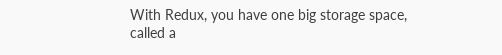With Redux, you have one big storage space, called a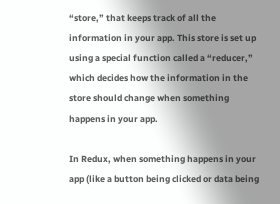“store,” that keeps track of all the information in your app. This store is set up using a special function called a “reducer,” which decides how the information in the store should change when something happens in your app.

In Redux, when something happens in your app (like a button being clicked or data being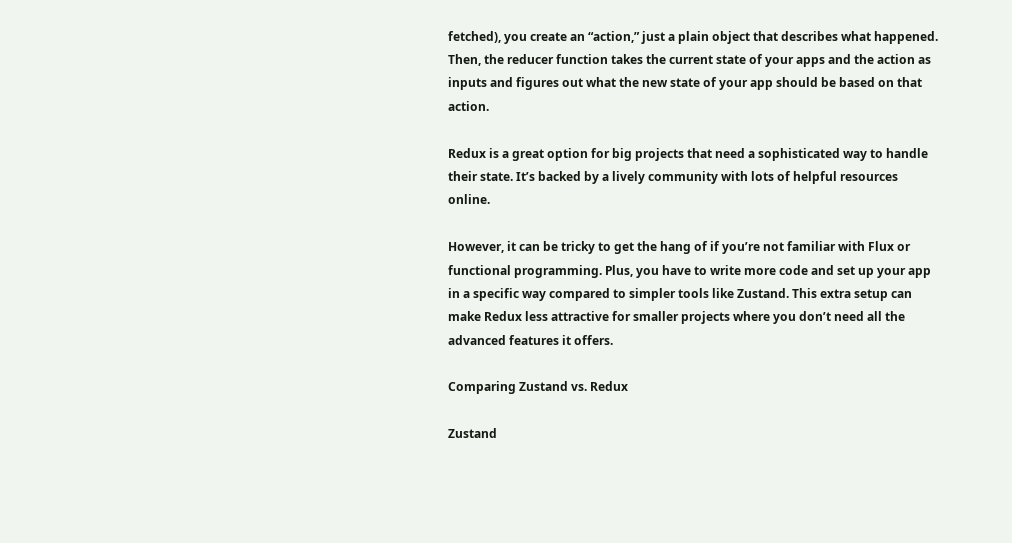fetched), you create an “action,” just a plain object that describes what happened. Then, the reducer function takes the current state of your apps and the action as inputs and figures out what the new state of your app should be based on that action.

Redux is a great option for big projects that need a sophisticated way to handle their state. It’s backed by a lively community with lots of helpful resources online.

However, it can be tricky to get the hang of if you’re not familiar with Flux or functional programming. Plus, you have to write more code and set up your app in a specific way compared to simpler tools like Zustand. This extra setup can make Redux less attractive for smaller projects where you don’t need all the advanced features it offers.

Comparing Zustand vs. Redux

Zustand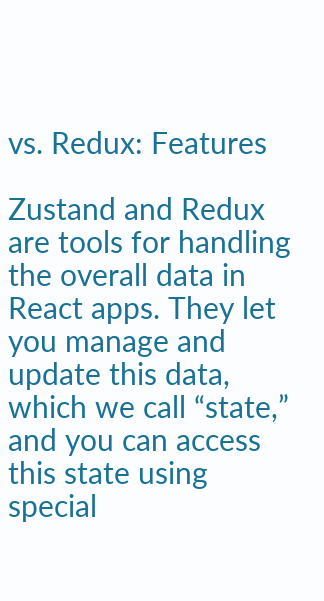vs. Redux: Features

Zustand and Redux are tools for handling the overall data in React apps. They let you manage and update this data, which we call “state,” and you can access this state using special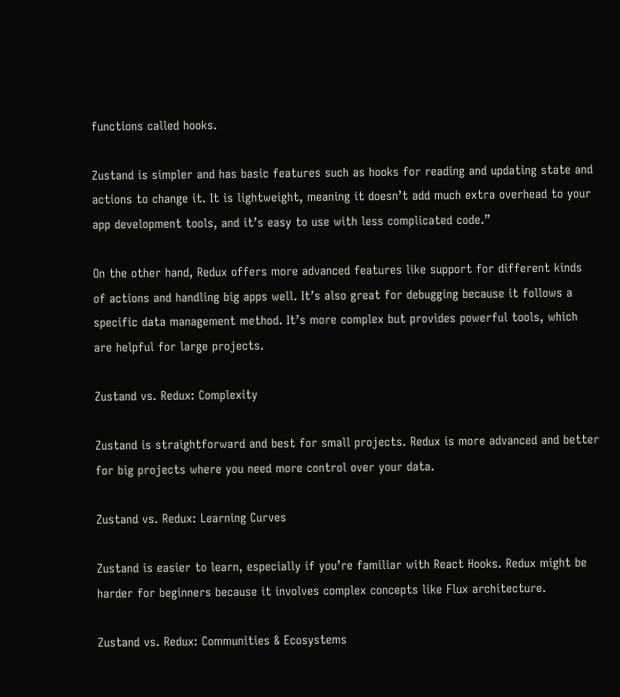functions called hooks.

Zustand is simpler and has basic features such as hooks for reading and updating state and actions to change it. It is lightweight, meaning it doesn’t add much extra overhead to your app development tools, and it’s easy to use with less complicated code.”

On the other hand, Redux offers more advanced features like support for different kinds of actions and handling big apps well. It’s also great for debugging because it follows a specific data management method. It’s more complex but provides powerful tools, which are helpful for large projects.

Zustand vs. Redux: Complexity

Zustand is straightforward and best for small projects. Redux is more advanced and better for big projects where you need more control over your data.

Zustand vs. Redux: Learning Curves

Zustand is easier to learn, especially if you’re familiar with React Hooks. Redux might be harder for beginners because it involves complex concepts like Flux architecture.

Zustand vs. Redux: Communities & Ecosystems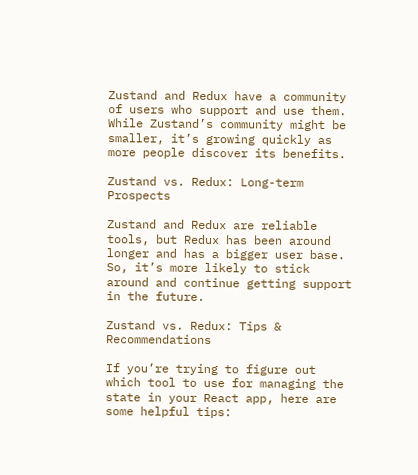Zustand and Redux have a community of users who support and use them. While Zustand’s community might be smaller, it’s growing quickly as more people discover its benefits.

Zustand vs. Redux: Long-term Prospects

Zustand and Redux are reliable tools, but Redux has been around longer and has a bigger user base. So, it’s more likely to stick around and continue getting support in the future.

Zustand vs. Redux: Tips & Recommendations

If you’re trying to figure out which tool to use for managing the state in your React app, here are some helpful tips: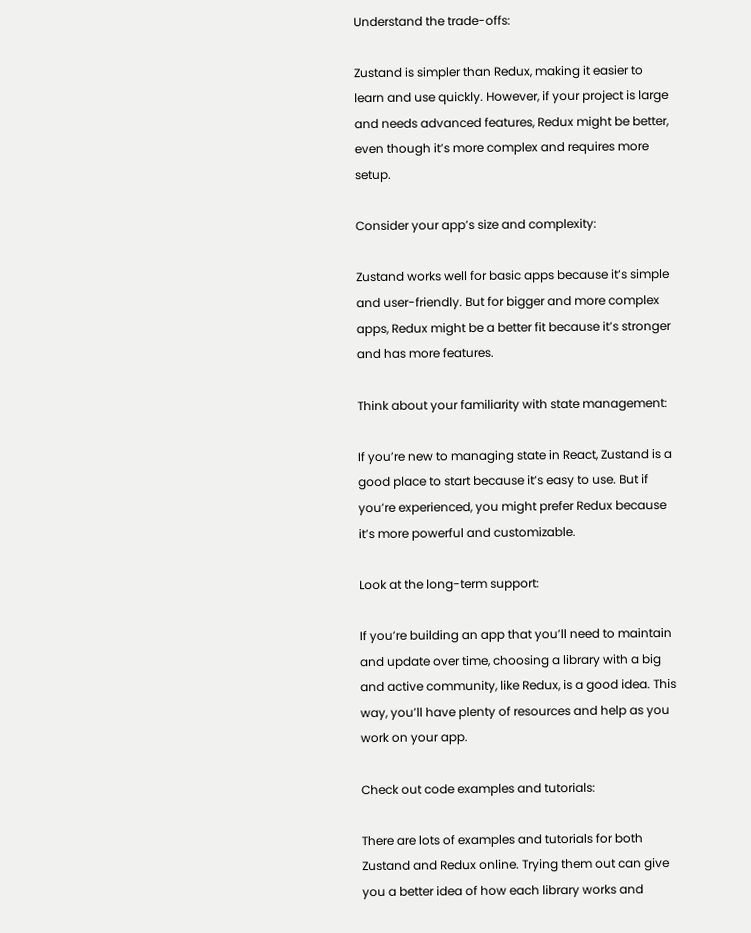Understand the trade-offs:

Zustand is simpler than Redux, making it easier to learn and use quickly. However, if your project is large and needs advanced features, Redux might be better, even though it’s more complex and requires more setup.

Consider your app’s size and complexity:

Zustand works well for basic apps because it’s simple and user-friendly. But for bigger and more complex apps, Redux might be a better fit because it’s stronger and has more features.

Think about your familiarity with state management:

If you’re new to managing state in React, Zustand is a good place to start because it’s easy to use. But if you’re experienced, you might prefer Redux because it’s more powerful and customizable.

Look at the long-term support:

If you’re building an app that you’ll need to maintain and update over time, choosing a library with a big and active community, like Redux, is a good idea. This way, you’ll have plenty of resources and help as you work on your app.

Check out code examples and tutorials:

There are lots of examples and tutorials for both Zustand and Redux online. Trying them out can give you a better idea of how each library works and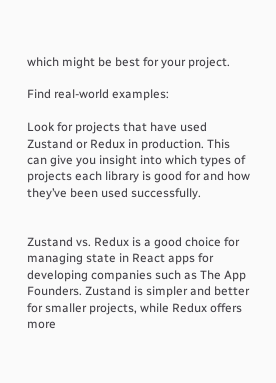which might be best for your project.

Find real-world examples:

Look for projects that have used Zustand or Redux in production. This can give you insight into which types of projects each library is good for and how they’ve been used successfully.


Zustand vs. Redux is a good choice for managing state in React apps for developing companies such as The App Founders. Zustand is simpler and better for smaller projects, while Redux offers more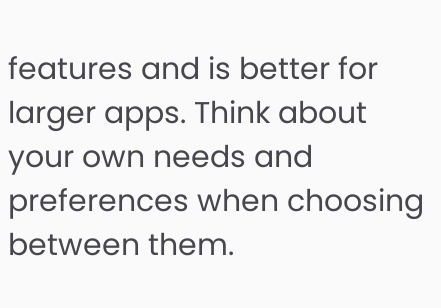features and is better for larger apps. Think about your own needs and preferences when choosing between them.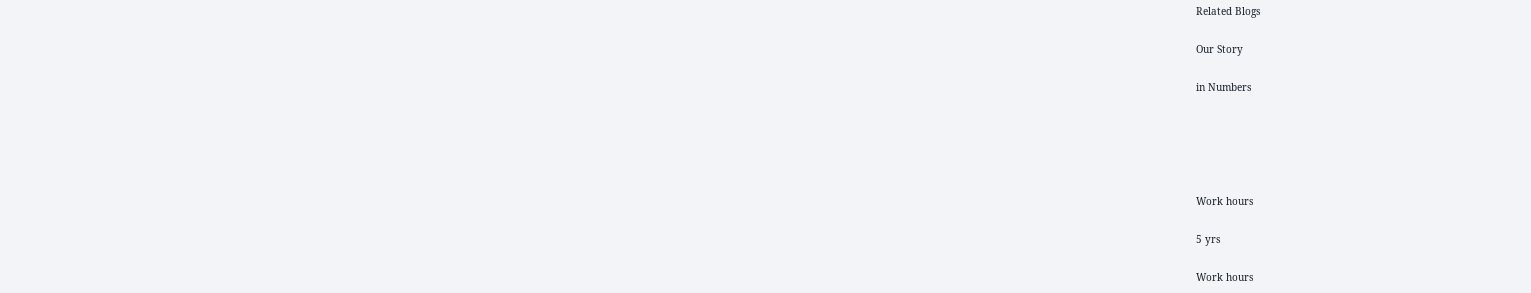Related Blogs

Our Story

in Numbers





Work hours

5 yrs

Work hours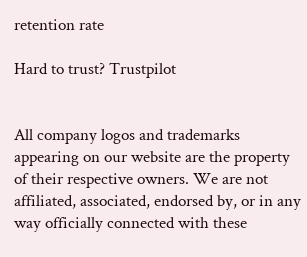retention rate

Hard to trust? Trustpilot


All company logos and trademarks appearing on our website are the property of their respective owners. We are not affiliated, associated, endorsed by, or in any way officially connected with these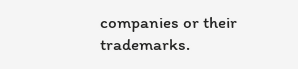companies or their trademarks.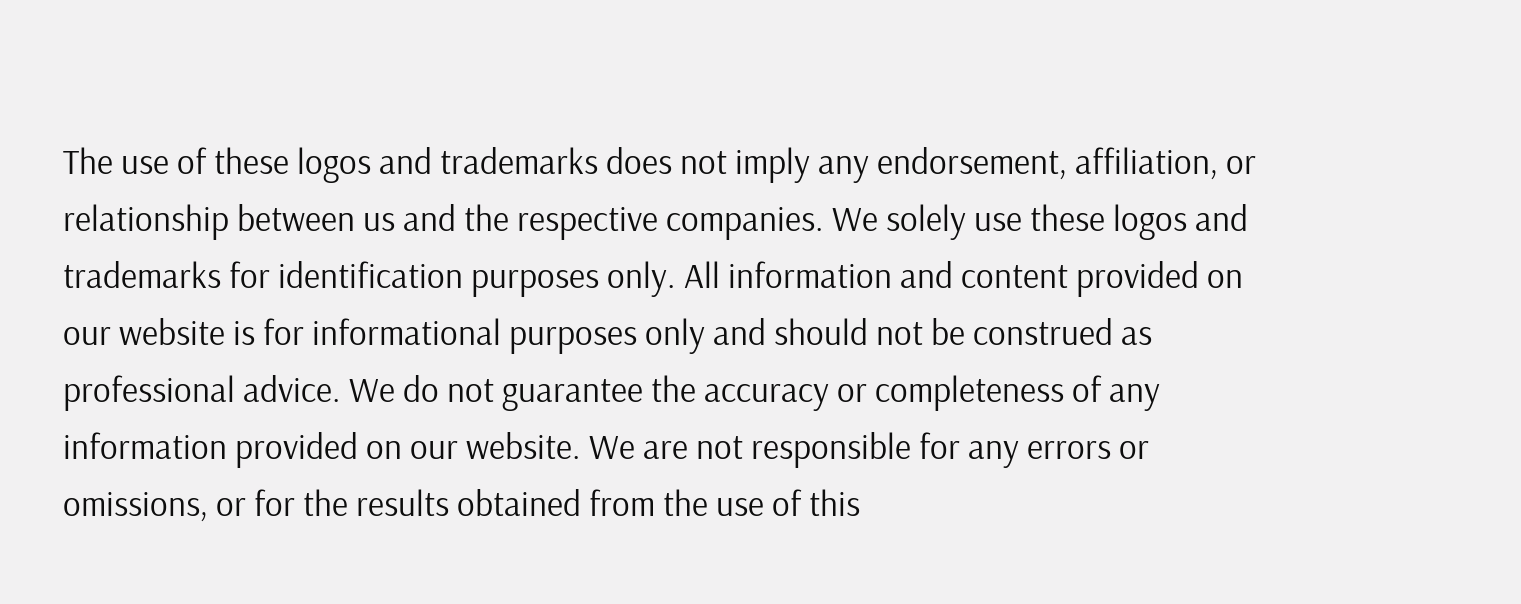The use of these logos and trademarks does not imply any endorsement, affiliation, or relationship between us and the respective companies. We solely use these logos and trademarks for identification purposes only. All information and content provided on our website is for informational purposes only and should not be construed as professional advice. We do not guarantee the accuracy or completeness of any information provided on our website. We are not responsible for any errors or omissions, or for the results obtained from the use of this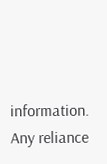information. Any reliance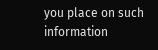you place on such information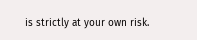is strictly at your own risk.